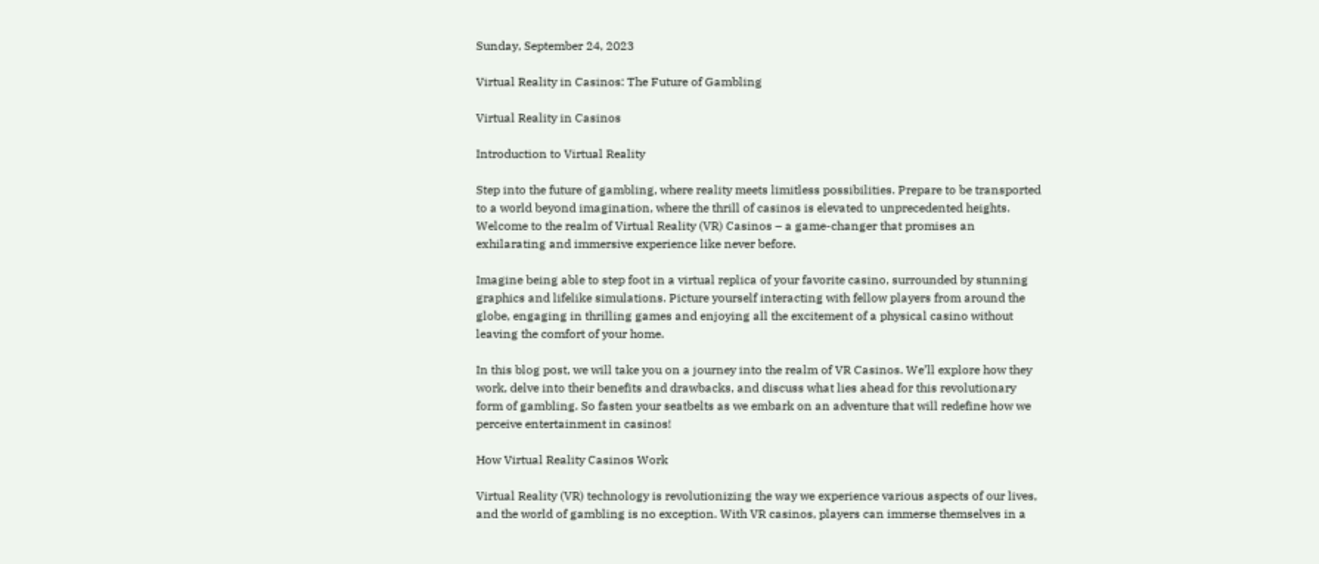Sunday, September 24, 2023

Virtual Reality in Casinos: The Future of Gambling

Virtual Reality in Casinos

Introduction to Virtual Reality

Step into the future of gambling, where reality meets limitless possibilities. Prepare to be transported to a world beyond imagination, where the thrill of casinos is elevated to unprecedented heights. Welcome to the realm of Virtual Reality (VR) Casinos – a game-changer that promises an exhilarating and immersive experience like never before.

Imagine being able to step foot in a virtual replica of your favorite casino, surrounded by stunning graphics and lifelike simulations. Picture yourself interacting with fellow players from around the globe, engaging in thrilling games and enjoying all the excitement of a physical casino without leaving the comfort of your home.

In this blog post, we will take you on a journey into the realm of VR Casinos. We’ll explore how they work, delve into their benefits and drawbacks, and discuss what lies ahead for this revolutionary form of gambling. So fasten your seatbelts as we embark on an adventure that will redefine how we perceive entertainment in casinos!

How Virtual Reality Casinos Work

Virtual Reality (VR) technology is revolutionizing the way we experience various aspects of our lives, and the world of gambling is no exception. With VR casinos, players can immerse themselves in a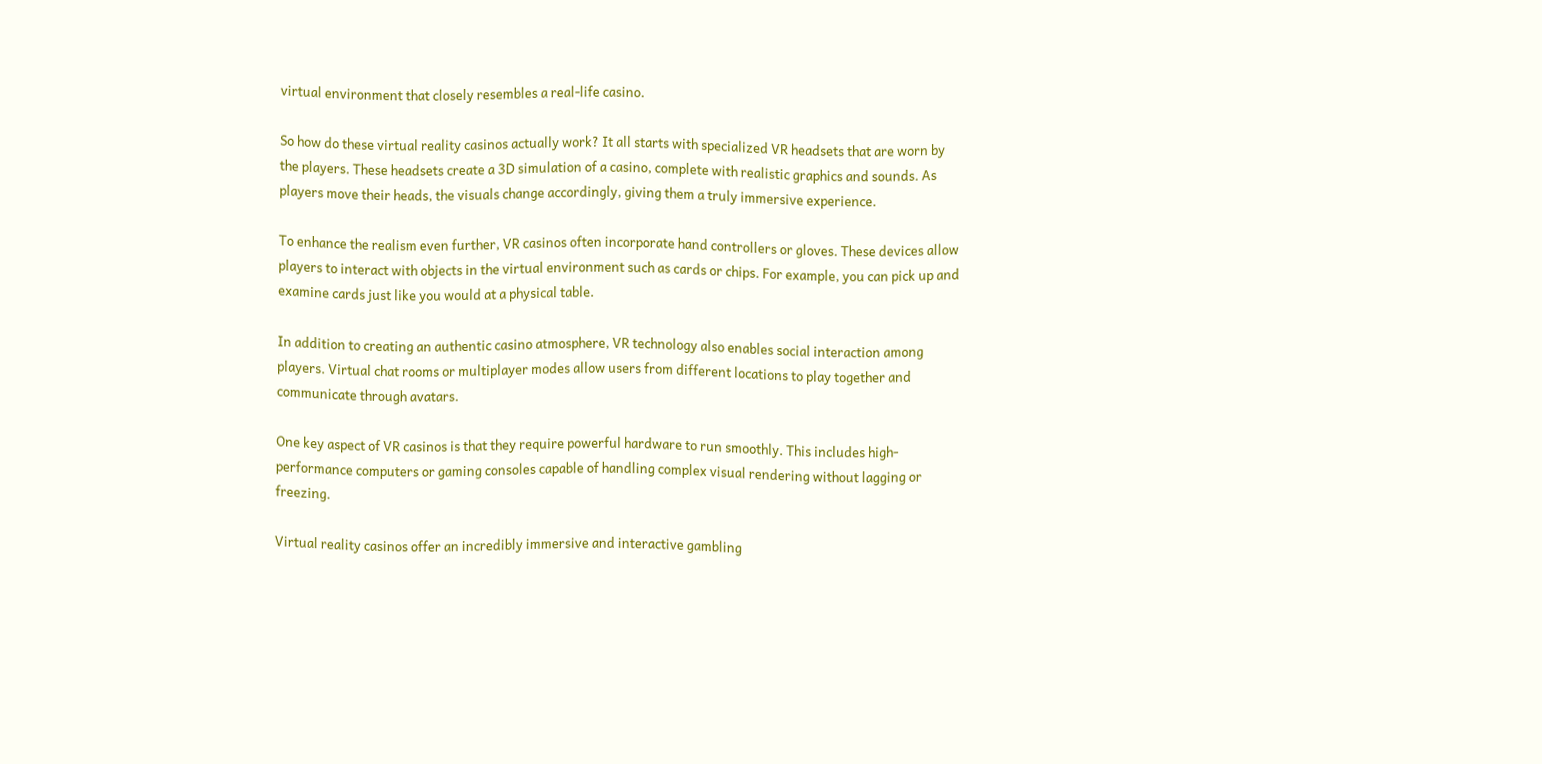virtual environment that closely resembles a real-life casino.

So how do these virtual reality casinos actually work? It all starts with specialized VR headsets that are worn by the players. These headsets create a 3D simulation of a casino, complete with realistic graphics and sounds. As players move their heads, the visuals change accordingly, giving them a truly immersive experience.

To enhance the realism even further, VR casinos often incorporate hand controllers or gloves. These devices allow players to interact with objects in the virtual environment such as cards or chips. For example, you can pick up and examine cards just like you would at a physical table.

In addition to creating an authentic casino atmosphere, VR technology also enables social interaction among players. Virtual chat rooms or multiplayer modes allow users from different locations to play together and communicate through avatars.

One key aspect of VR casinos is that they require powerful hardware to run smoothly. This includes high-performance computers or gaming consoles capable of handling complex visual rendering without lagging or freezing.

Virtual reality casinos offer an incredibly immersive and interactive gambling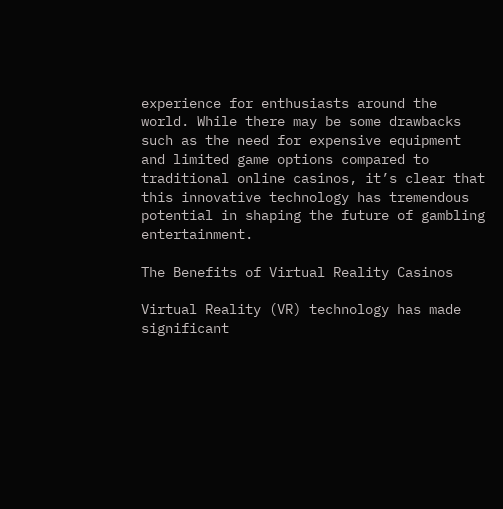experience for enthusiasts around the world. While there may be some drawbacks such as the need for expensive equipment and limited game options compared to traditional online casinos, it’s clear that this innovative technology has tremendous potential in shaping the future of gambling entertainment.

The Benefits of Virtual Reality Casinos

Virtual Reality (VR) technology has made significant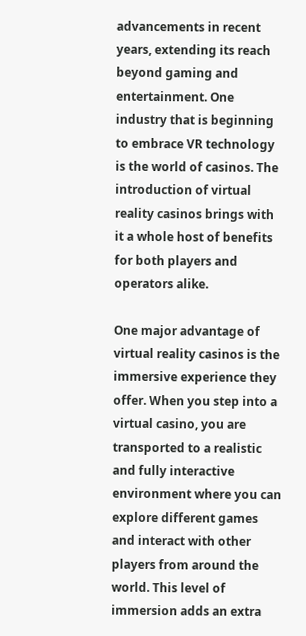advancements in recent years, extending its reach beyond gaming and entertainment. One industry that is beginning to embrace VR technology is the world of casinos. The introduction of virtual reality casinos brings with it a whole host of benefits for both players and operators alike.

One major advantage of virtual reality casinos is the immersive experience they offer. When you step into a virtual casino, you are transported to a realistic and fully interactive environment where you can explore different games and interact with other players from around the world. This level of immersion adds an extra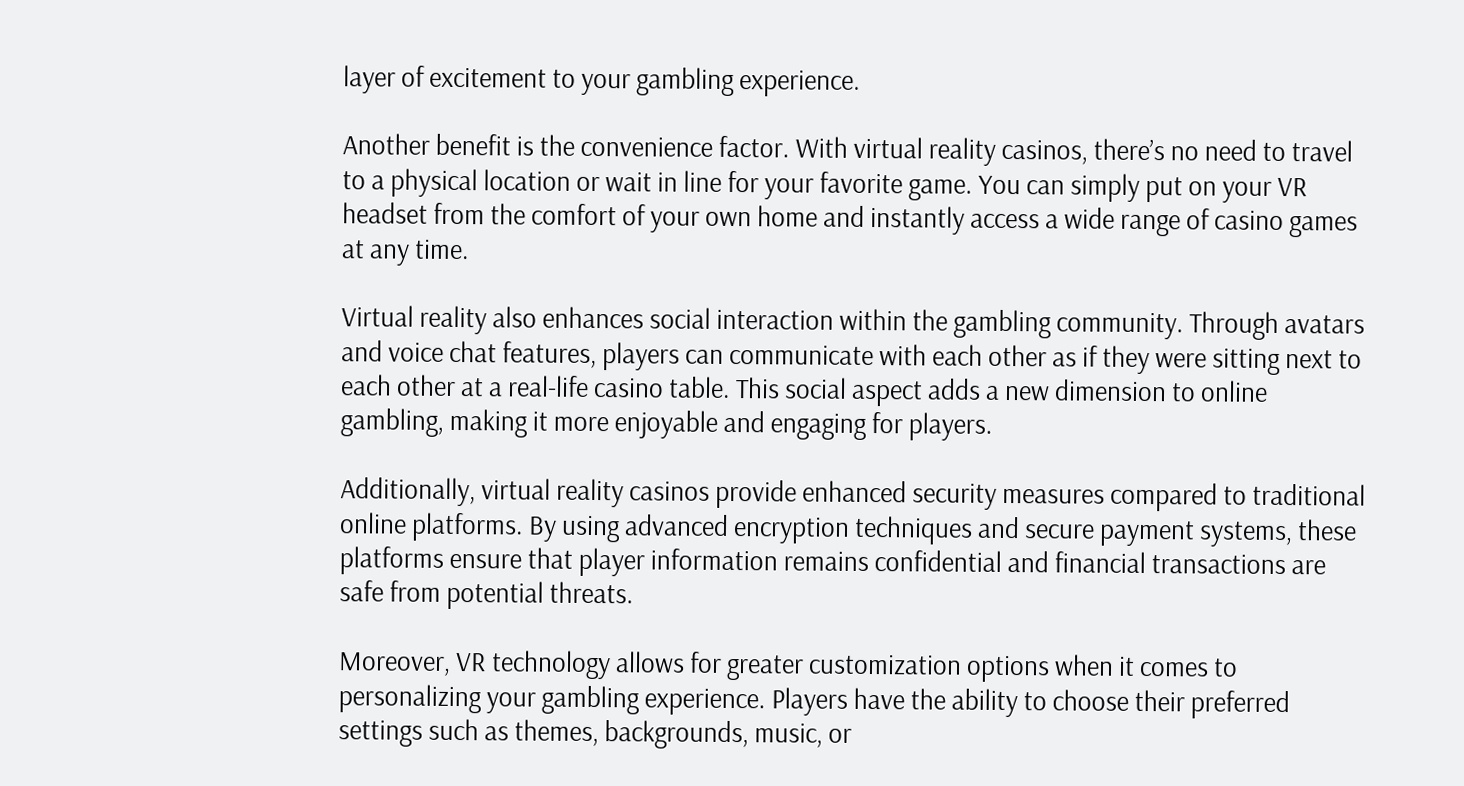layer of excitement to your gambling experience.

Another benefit is the convenience factor. With virtual reality casinos, there’s no need to travel to a physical location or wait in line for your favorite game. You can simply put on your VR headset from the comfort of your own home and instantly access a wide range of casino games at any time.

Virtual reality also enhances social interaction within the gambling community. Through avatars and voice chat features, players can communicate with each other as if they were sitting next to each other at a real-life casino table. This social aspect adds a new dimension to online gambling, making it more enjoyable and engaging for players.

Additionally, virtual reality casinos provide enhanced security measures compared to traditional online platforms. By using advanced encryption techniques and secure payment systems, these platforms ensure that player information remains confidential and financial transactions are safe from potential threats.

Moreover, VR technology allows for greater customization options when it comes to personalizing your gambling experience. Players have the ability to choose their preferred settings such as themes, backgrounds, music, or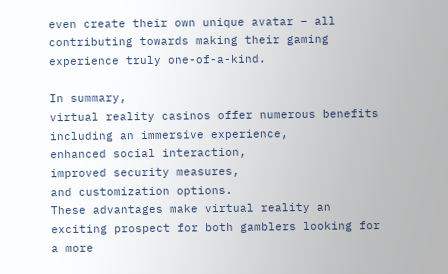even create their own unique avatar – all contributing towards making their gaming experience truly one-of-a-kind.

In summary,
virtual reality casinos offer numerous benefits including an immersive experience,
enhanced social interaction,
improved security measures,
and customization options.
These advantages make virtual reality an exciting prospect for both gamblers looking for a more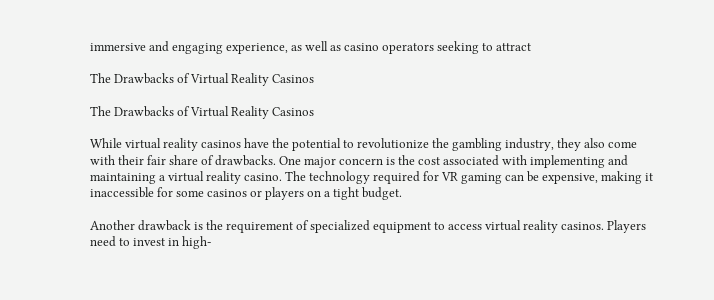immersive and engaging experience, as well as casino operators seeking to attract

The Drawbacks of Virtual Reality Casinos

The Drawbacks of Virtual Reality Casinos

While virtual reality casinos have the potential to revolutionize the gambling industry, they also come with their fair share of drawbacks. One major concern is the cost associated with implementing and maintaining a virtual reality casino. The technology required for VR gaming can be expensive, making it inaccessible for some casinos or players on a tight budget.

Another drawback is the requirement of specialized equipment to access virtual reality casinos. Players need to invest in high-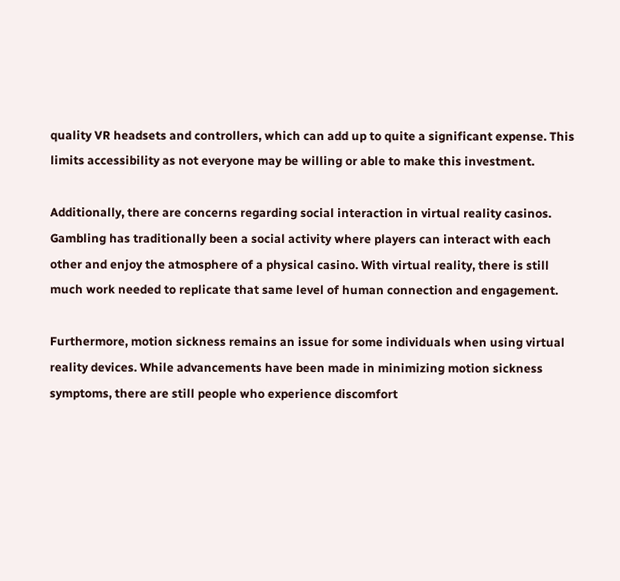quality VR headsets and controllers, which can add up to quite a significant expense. This limits accessibility as not everyone may be willing or able to make this investment.

Additionally, there are concerns regarding social interaction in virtual reality casinos. Gambling has traditionally been a social activity where players can interact with each other and enjoy the atmosphere of a physical casino. With virtual reality, there is still much work needed to replicate that same level of human connection and engagement.

Furthermore, motion sickness remains an issue for some individuals when using virtual reality devices. While advancements have been made in minimizing motion sickness symptoms, there are still people who experience discomfort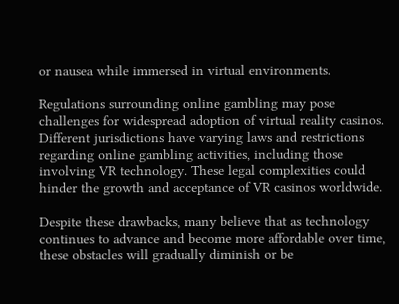or nausea while immersed in virtual environments.

Regulations surrounding online gambling may pose challenges for widespread adoption of virtual reality casinos. Different jurisdictions have varying laws and restrictions regarding online gambling activities, including those involving VR technology. These legal complexities could hinder the growth and acceptance of VR casinos worldwide.

Despite these drawbacks, many believe that as technology continues to advance and become more affordable over time, these obstacles will gradually diminish or be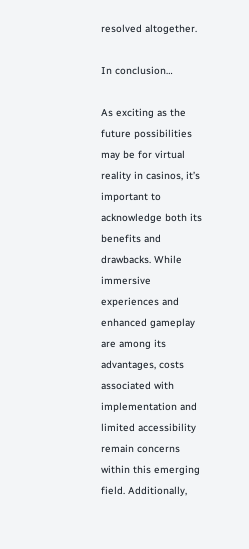resolved altogether.

In conclusion…

As exciting as the future possibilities may be for virtual reality in casinos, it’s important to acknowledge both its benefits and drawbacks. While immersive experiences and enhanced gameplay are among its advantages, costs associated with implementation and limited accessibility remain concerns within this emerging field. Additionally,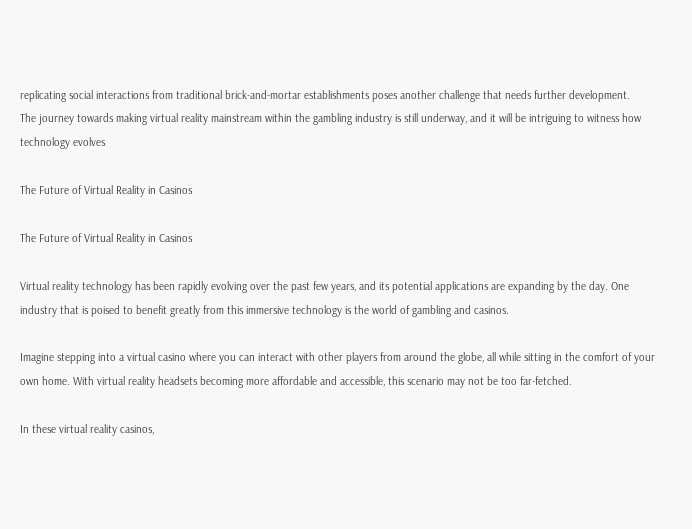replicating social interactions from traditional brick-and-mortar establishments poses another challenge that needs further development.
The journey towards making virtual reality mainstream within the gambling industry is still underway, and it will be intriguing to witness how technology evolves

The Future of Virtual Reality in Casinos

The Future of Virtual Reality in Casinos

Virtual reality technology has been rapidly evolving over the past few years, and its potential applications are expanding by the day. One industry that is poised to benefit greatly from this immersive technology is the world of gambling and casinos.

Imagine stepping into a virtual casino where you can interact with other players from around the globe, all while sitting in the comfort of your own home. With virtual reality headsets becoming more affordable and accessible, this scenario may not be too far-fetched.

In these virtual reality casinos,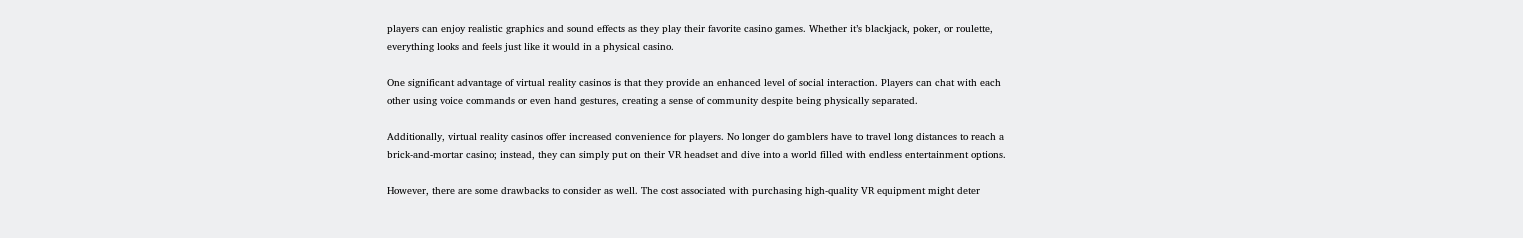players can enjoy realistic graphics and sound effects as they play their favorite casino games. Whether it’s blackjack, poker, or roulette, everything looks and feels just like it would in a physical casino.

One significant advantage of virtual reality casinos is that they provide an enhanced level of social interaction. Players can chat with each other using voice commands or even hand gestures, creating a sense of community despite being physically separated.

Additionally, virtual reality casinos offer increased convenience for players. No longer do gamblers have to travel long distances to reach a brick-and-mortar casino; instead, they can simply put on their VR headset and dive into a world filled with endless entertainment options.

However, there are some drawbacks to consider as well. The cost associated with purchasing high-quality VR equipment might deter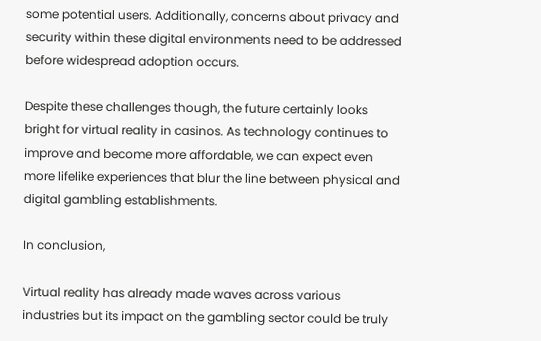some potential users. Additionally, concerns about privacy and security within these digital environments need to be addressed before widespread adoption occurs.

Despite these challenges though, the future certainly looks bright for virtual reality in casinos. As technology continues to improve and become more affordable, we can expect even more lifelike experiences that blur the line between physical and digital gambling establishments.

In conclusion,

Virtual reality has already made waves across various industries but its impact on the gambling sector could be truly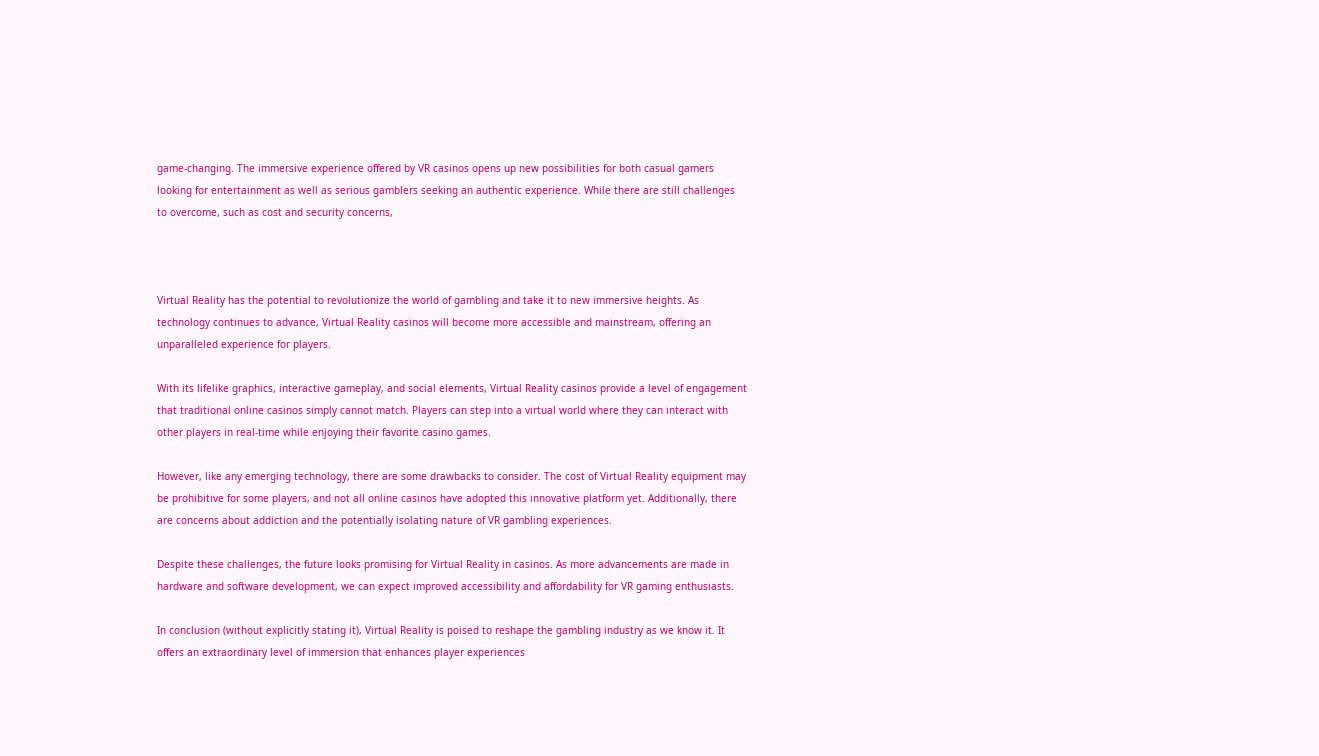game-changing. The immersive experience offered by VR casinos opens up new possibilities for both casual gamers looking for entertainment as well as serious gamblers seeking an authentic experience. While there are still challenges to overcome, such as cost and security concerns,



Virtual Reality has the potential to revolutionize the world of gambling and take it to new immersive heights. As technology continues to advance, Virtual Reality casinos will become more accessible and mainstream, offering an unparalleled experience for players.

With its lifelike graphics, interactive gameplay, and social elements, Virtual Reality casinos provide a level of engagement that traditional online casinos simply cannot match. Players can step into a virtual world where they can interact with other players in real-time while enjoying their favorite casino games.

However, like any emerging technology, there are some drawbacks to consider. The cost of Virtual Reality equipment may be prohibitive for some players, and not all online casinos have adopted this innovative platform yet. Additionally, there are concerns about addiction and the potentially isolating nature of VR gambling experiences.

Despite these challenges, the future looks promising for Virtual Reality in casinos. As more advancements are made in hardware and software development, we can expect improved accessibility and affordability for VR gaming enthusiasts.

In conclusion (without explicitly stating it), Virtual Reality is poised to reshape the gambling industry as we know it. It offers an extraordinary level of immersion that enhances player experiences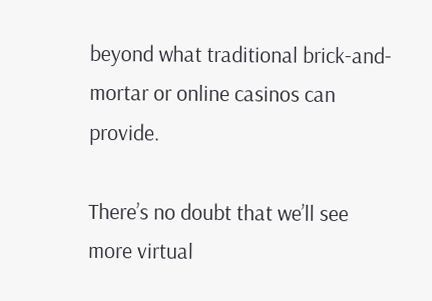beyond what traditional brick-and-mortar or online casinos can provide.

There’s no doubt that we’ll see more virtual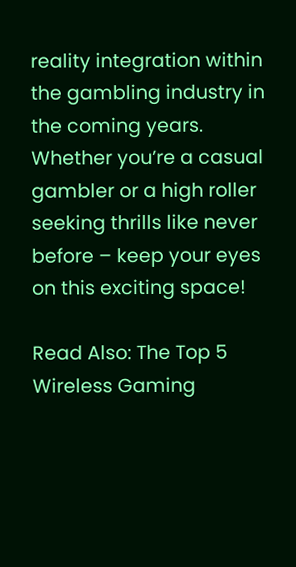reality integration within the gambling industry in the coming years. Whether you’re a casual gambler or a high roller seeking thrills like never before – keep your eyes on this exciting space!

Read Also: The Top 5 Wireless Gaming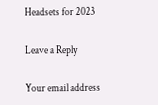Headsets for 2023

Leave a Reply

Your email address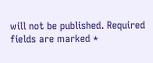will not be published. Required fields are marked *